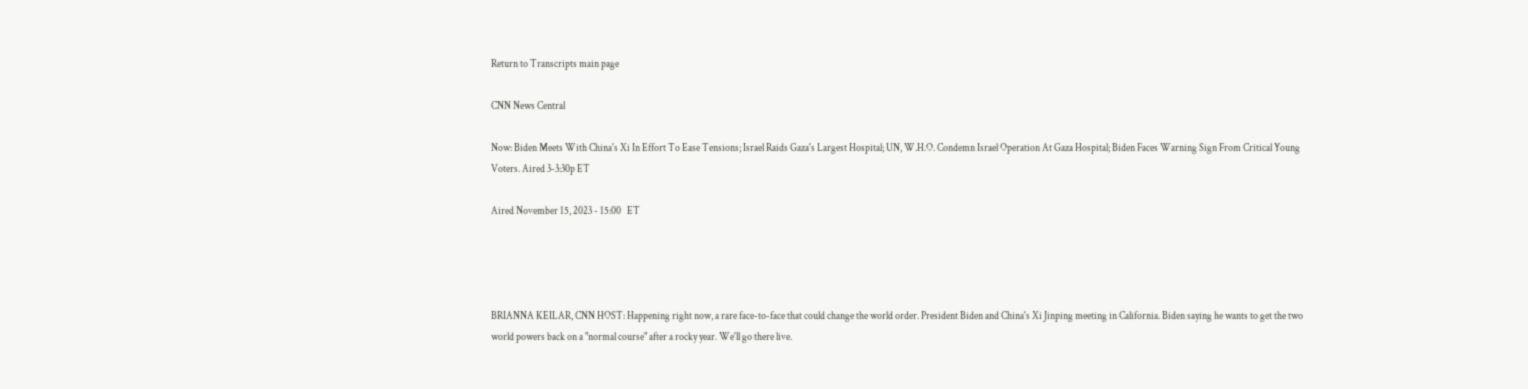Return to Transcripts main page

CNN News Central

Now: Biden Meets With China's Xi In Effort To Ease Tensions; Israel Raids Gaza's Largest Hospital; UN, W.H.O. Condemn Israel Operation At Gaza Hospital; Biden Faces Warning Sign From Critical Young Voters. Aired 3-3:30p ET

Aired November 15, 2023 - 15:00   ET




BRIANNA KEILAR, CNN HOST: Happening right now, a rare face-to-face that could change the world order. President Biden and China's Xi Jinping meeting in California. Biden saying he wants to get the two world powers back on a "normal course" after a rocky year. We'll go there live.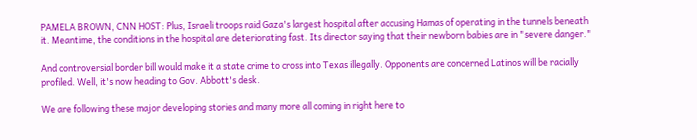PAMELA BROWN, CNN HOST: Plus, Israeli troops raid Gaza's largest hospital after accusing Hamas of operating in the tunnels beneath it. Meantime, the conditions in the hospital are deteriorating fast. Its director saying that their newborn babies are in "severe danger."

And controversial border bill would make it a state crime to cross into Texas illegally. Opponents are concerned Latinos will be racially profiled. Well, it's now heading to Gov. Abbott's desk.

We are following these major developing stories and many more all coming in right here to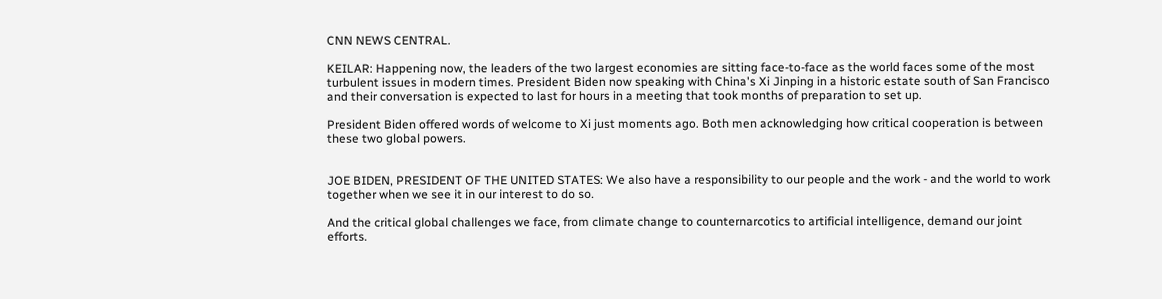CNN NEWS CENTRAL.

KEILAR: Happening now, the leaders of the two largest economies are sitting face-to-face as the world faces some of the most turbulent issues in modern times. President Biden now speaking with China's Xi Jinping in a historic estate south of San Francisco and their conversation is expected to last for hours in a meeting that took months of preparation to set up.

President Biden offered words of welcome to Xi just moments ago. Both men acknowledging how critical cooperation is between these two global powers.


JOE BIDEN, PRESIDENT OF THE UNITED STATES: We also have a responsibility to our people and the work - and the world to work together when we see it in our interest to do so.

And the critical global challenges we face, from climate change to counternarcotics to artificial intelligence, demand our joint efforts.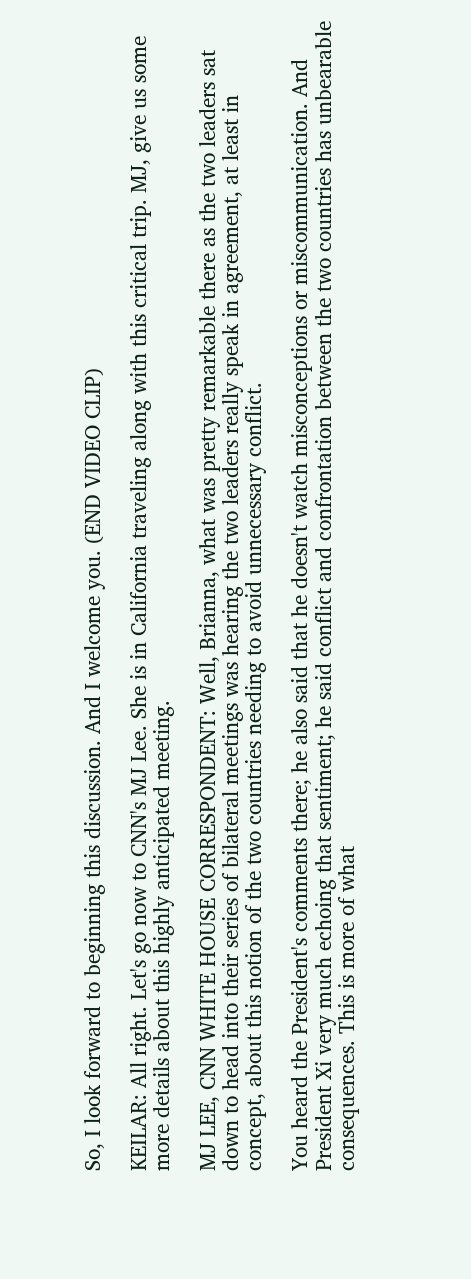So, I look forward to beginning this discussion. And I welcome you. (END VIDEO CLIP)

KEILAR: All right. Let's go now to CNN's MJ Lee. She is in California traveling along with this critical trip. MJ, give us some more details about this highly anticipated meeting.

MJ LEE, CNN WHITE HOUSE CORRESPONDENT: Well, Brianna, what was pretty remarkable there as the two leaders sat down to head into their series of bilateral meetings was hearing the two leaders really speak in agreement, at least in concept, about this notion of the two countries needing to avoid unnecessary conflict.

You heard the President's comments there; he also said that he doesn't watch misconceptions or miscommunication. And President Xi very much echoing that sentiment; he said conflict and confrontation between the two countries has unbearable consequences. This is more of what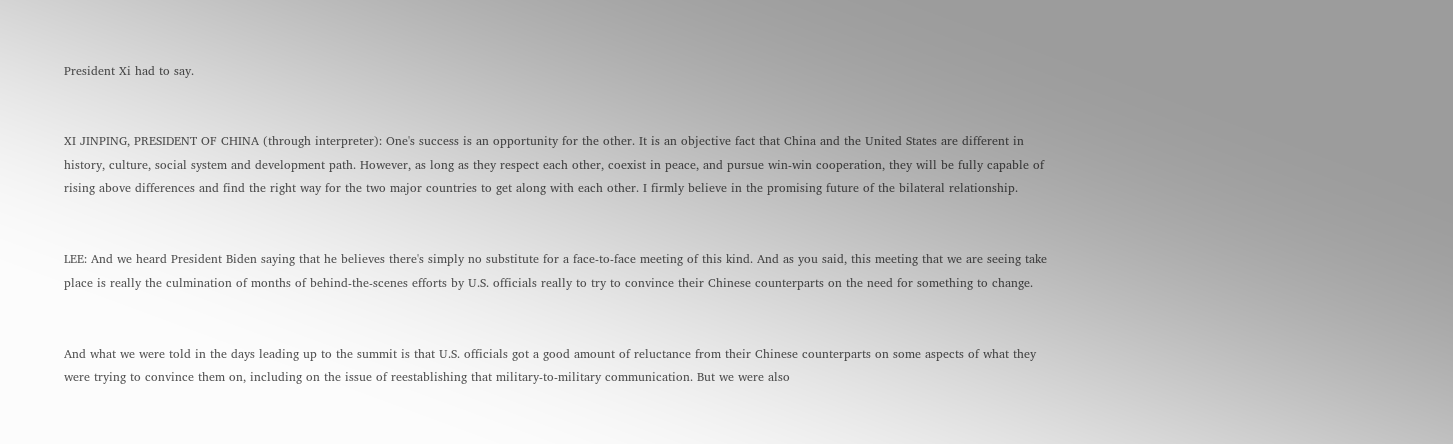President Xi had to say.


XI JINPING, PRESIDENT OF CHINA (through interpreter): One's success is an opportunity for the other. It is an objective fact that China and the United States are different in history, culture, social system and development path. However, as long as they respect each other, coexist in peace, and pursue win-win cooperation, they will be fully capable of rising above differences and find the right way for the two major countries to get along with each other. I firmly believe in the promising future of the bilateral relationship.


LEE: And we heard President Biden saying that he believes there's simply no substitute for a face-to-face meeting of this kind. And as you said, this meeting that we are seeing take place is really the culmination of months of behind-the-scenes efforts by U.S. officials really to try to convince their Chinese counterparts on the need for something to change.


And what we were told in the days leading up to the summit is that U.S. officials got a good amount of reluctance from their Chinese counterparts on some aspects of what they were trying to convince them on, including on the issue of reestablishing that military-to-military communication. But we were also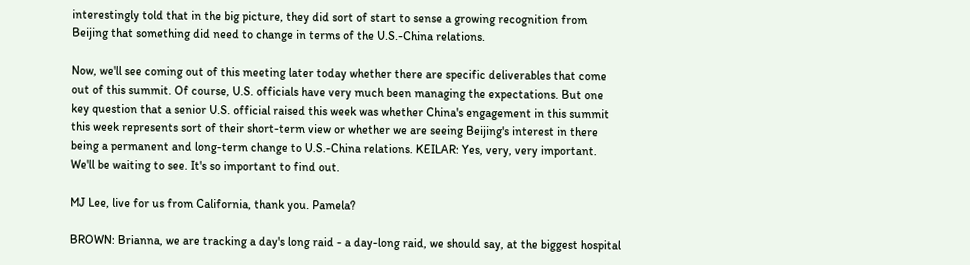interestingly told that in the big picture, they did sort of start to sense a growing recognition from Beijing that something did need to change in terms of the U.S.-China relations.

Now, we'll see coming out of this meeting later today whether there are specific deliverables that come out of this summit. Of course, U.S. officials have very much been managing the expectations. But one key question that a senior U.S. official raised this week was whether China's engagement in this summit this week represents sort of their short-term view or whether we are seeing Beijing's interest in there being a permanent and long-term change to U.S.-China relations. KEILAR: Yes, very, very important. We'll be waiting to see. It's so important to find out.

MJ Lee, live for us from California, thank you. Pamela?

BROWN: Brianna, we are tracking a day's long raid - a day-long raid, we should say, at the biggest hospital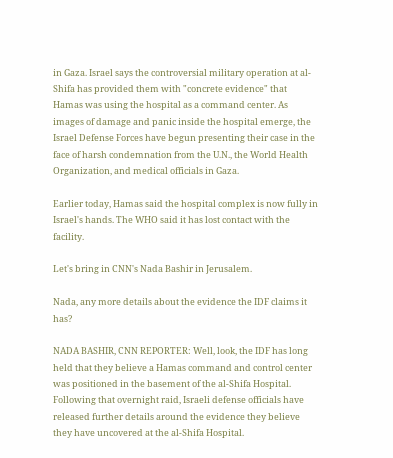in Gaza. Israel says the controversial military operation at al-Shifa has provided them with "concrete evidence" that Hamas was using the hospital as a command center. As images of damage and panic inside the hospital emerge, the Israel Defense Forces have begun presenting their case in the face of harsh condemnation from the U.N., the World Health Organization, and medical officials in Gaza.

Earlier today, Hamas said the hospital complex is now fully in Israel's hands. The WHO said it has lost contact with the facility.

Let's bring in CNN's Nada Bashir in Jerusalem.

Nada, any more details about the evidence the IDF claims it has?

NADA BASHIR, CNN REPORTER: Well, look, the IDF has long held that they believe a Hamas command and control center was positioned in the basement of the al-Shifa Hospital. Following that overnight raid, Israeli defense officials have released further details around the evidence they believe they have uncovered at the al-Shifa Hospital.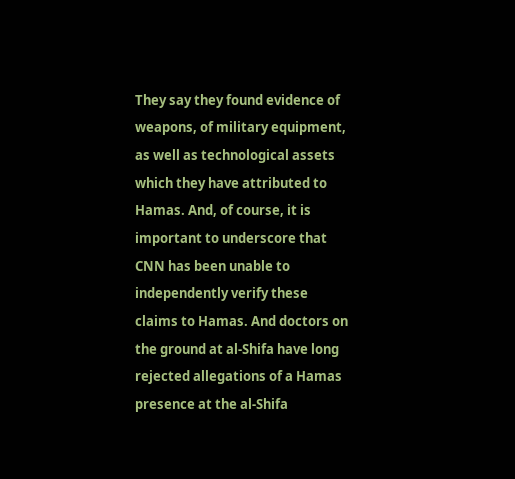They say they found evidence of weapons, of military equipment, as well as technological assets which they have attributed to Hamas. And, of course, it is important to underscore that CNN has been unable to independently verify these claims to Hamas. And doctors on the ground at al-Shifa have long rejected allegations of a Hamas presence at the al-Shifa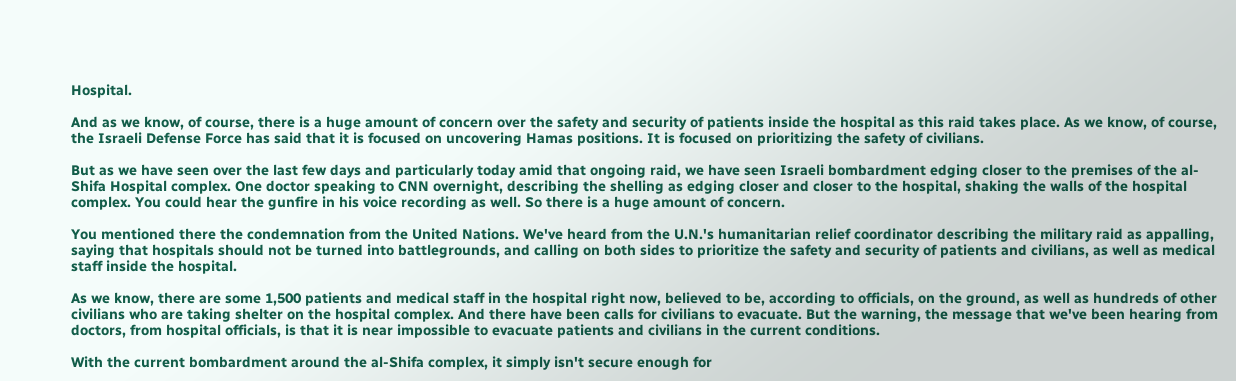Hospital.

And as we know, of course, there is a huge amount of concern over the safety and security of patients inside the hospital as this raid takes place. As we know, of course, the Israeli Defense Force has said that it is focused on uncovering Hamas positions. It is focused on prioritizing the safety of civilians.

But as we have seen over the last few days and particularly today amid that ongoing raid, we have seen Israeli bombardment edging closer to the premises of the al-Shifa Hospital complex. One doctor speaking to CNN overnight, describing the shelling as edging closer and closer to the hospital, shaking the walls of the hospital complex. You could hear the gunfire in his voice recording as well. So there is a huge amount of concern.

You mentioned there the condemnation from the United Nations. We've heard from the U.N.'s humanitarian relief coordinator describing the military raid as appalling, saying that hospitals should not be turned into battlegrounds, and calling on both sides to prioritize the safety and security of patients and civilians, as well as medical staff inside the hospital.

As we know, there are some 1,500 patients and medical staff in the hospital right now, believed to be, according to officials, on the ground, as well as hundreds of other civilians who are taking shelter on the hospital complex. And there have been calls for civilians to evacuate. But the warning, the message that we've been hearing from doctors, from hospital officials, is that it is near impossible to evacuate patients and civilians in the current conditions.

With the current bombardment around the al-Shifa complex, it simply isn't secure enough for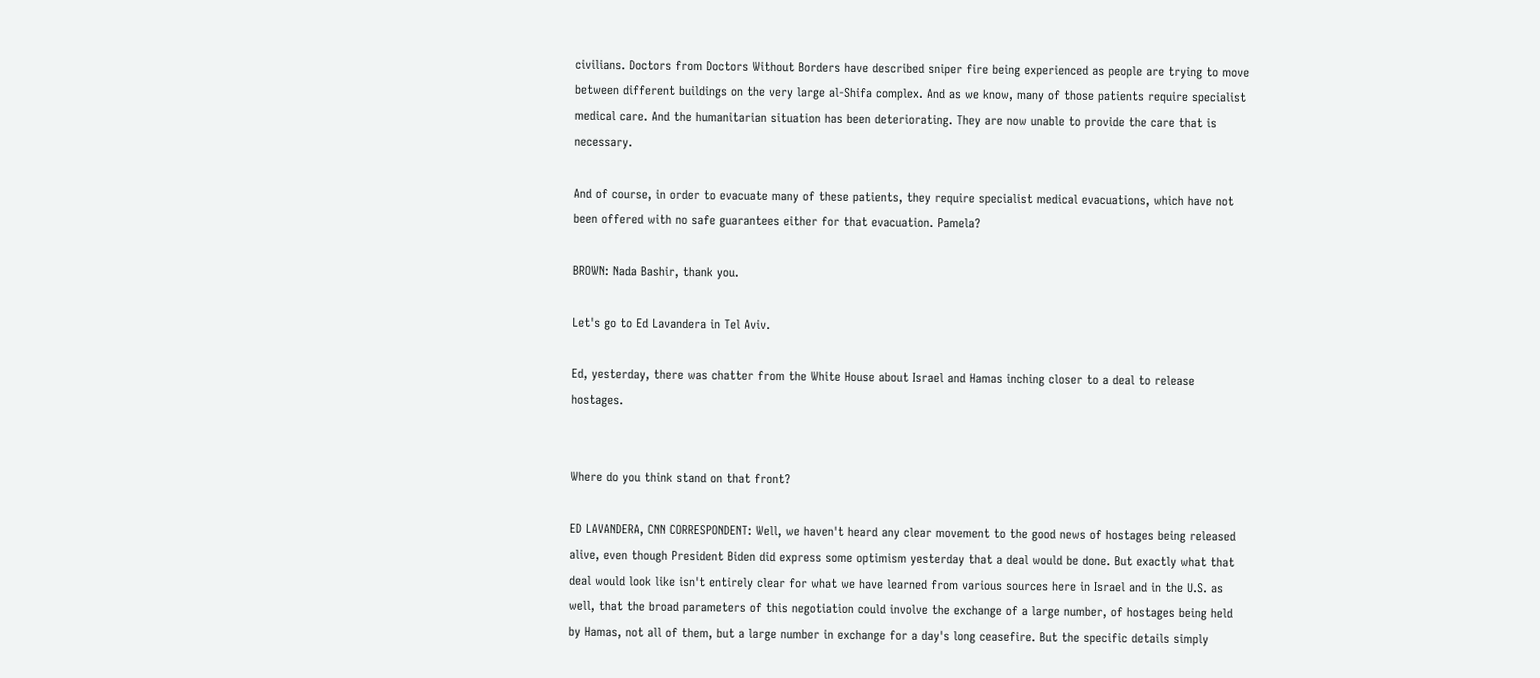civilians. Doctors from Doctors Without Borders have described sniper fire being experienced as people are trying to move between different buildings on the very large al-Shifa complex. And as we know, many of those patients require specialist medical care. And the humanitarian situation has been deteriorating. They are now unable to provide the care that is necessary.

And of course, in order to evacuate many of these patients, they require specialist medical evacuations, which have not been offered with no safe guarantees either for that evacuation. Pamela?

BROWN: Nada Bashir, thank you.

Let's go to Ed Lavandera in Tel Aviv.

Ed, yesterday, there was chatter from the White House about Israel and Hamas inching closer to a deal to release hostages.


Where do you think stand on that front?

ED LAVANDERA, CNN CORRESPONDENT: Well, we haven't heard any clear movement to the good news of hostages being released alive, even though President Biden did express some optimism yesterday that a deal would be done. But exactly what that deal would look like isn't entirely clear for what we have learned from various sources here in Israel and in the U.S. as well, that the broad parameters of this negotiation could involve the exchange of a large number, of hostages being held by Hamas, not all of them, but a large number in exchange for a day's long ceasefire. But the specific details simply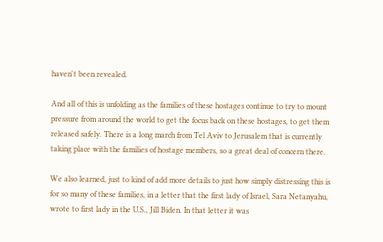haven't been revealed.

And all of this is unfolding as the families of these hostages continue to try to mount pressure from around the world to get the focus back on these hostages, to get them released safely. There is a long march from Tel Aviv to Jerusalem that is currently taking place with the families of hostage members, so a great deal of concern there.

We also learned, just to kind of add more details to just how simply distressing this is for so many of these families, in a letter that the first lady of Israel, Sara Netanyahu, wrote to first lady in the U.S., Jill Biden. In that letter it was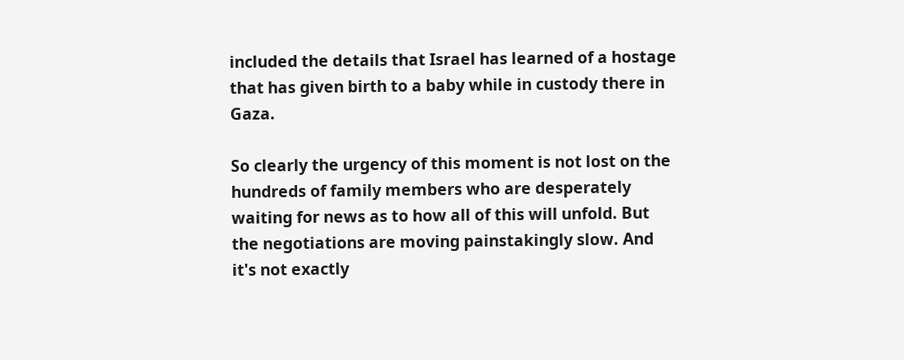included the details that Israel has learned of a hostage that has given birth to a baby while in custody there in Gaza.

So clearly the urgency of this moment is not lost on the hundreds of family members who are desperately waiting for news as to how all of this will unfold. But the negotiations are moving painstakingly slow. And it's not exactly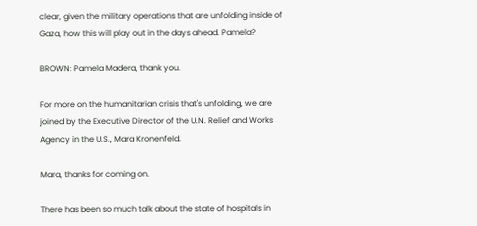clear, given the military operations that are unfolding inside of Gaza, how this will play out in the days ahead. Pamela?

BROWN: Pamela Madera, thank you.

For more on the humanitarian crisis that's unfolding, we are joined by the Executive Director of the U.N. Relief and Works Agency in the U.S., Mara Kronenfeld.

Mara, thanks for coming on.

There has been so much talk about the state of hospitals in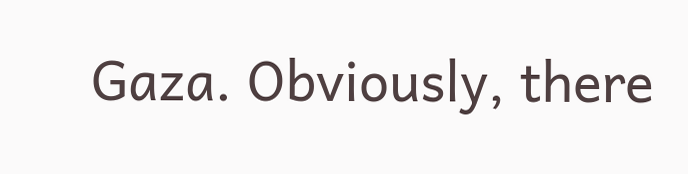Gaza. Obviously, there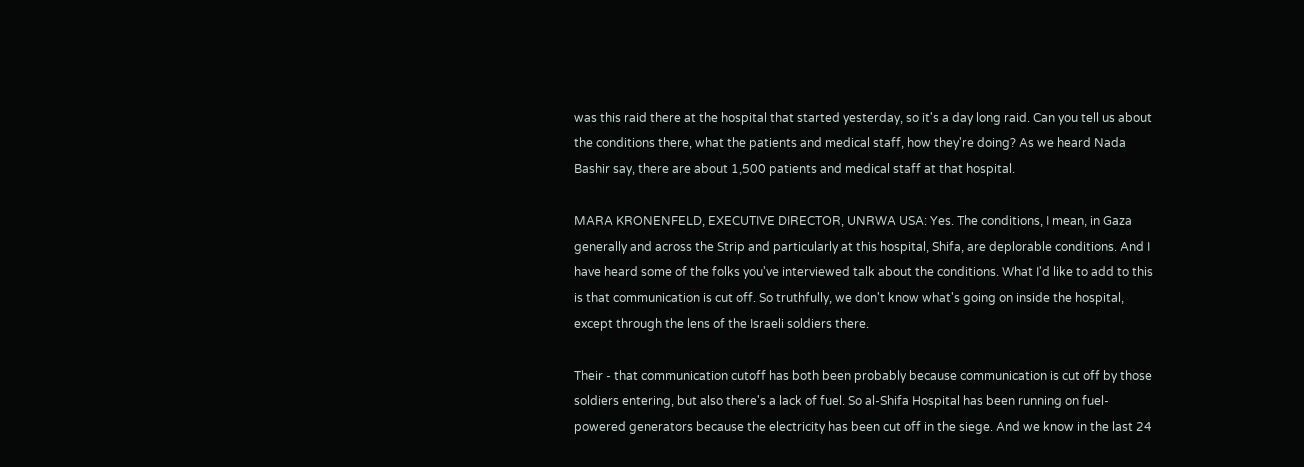was this raid there at the hospital that started yesterday, so it's a day long raid. Can you tell us about the conditions there, what the patients and medical staff, how they're doing? As we heard Nada Bashir say, there are about 1,500 patients and medical staff at that hospital.

MARA KRONENFELD, EXECUTIVE DIRECTOR, UNRWA USA: Yes. The conditions, I mean, in Gaza generally and across the Strip and particularly at this hospital, Shifa, are deplorable conditions. And I have heard some of the folks you've interviewed talk about the conditions. What I'd like to add to this is that communication is cut off. So truthfully, we don't know what's going on inside the hospital, except through the lens of the Israeli soldiers there.

Their - that communication cutoff has both been probably because communication is cut off by those soldiers entering, but also there's a lack of fuel. So al-Shifa Hospital has been running on fuel-powered generators because the electricity has been cut off in the siege. And we know in the last 24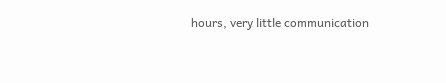hours, very little communication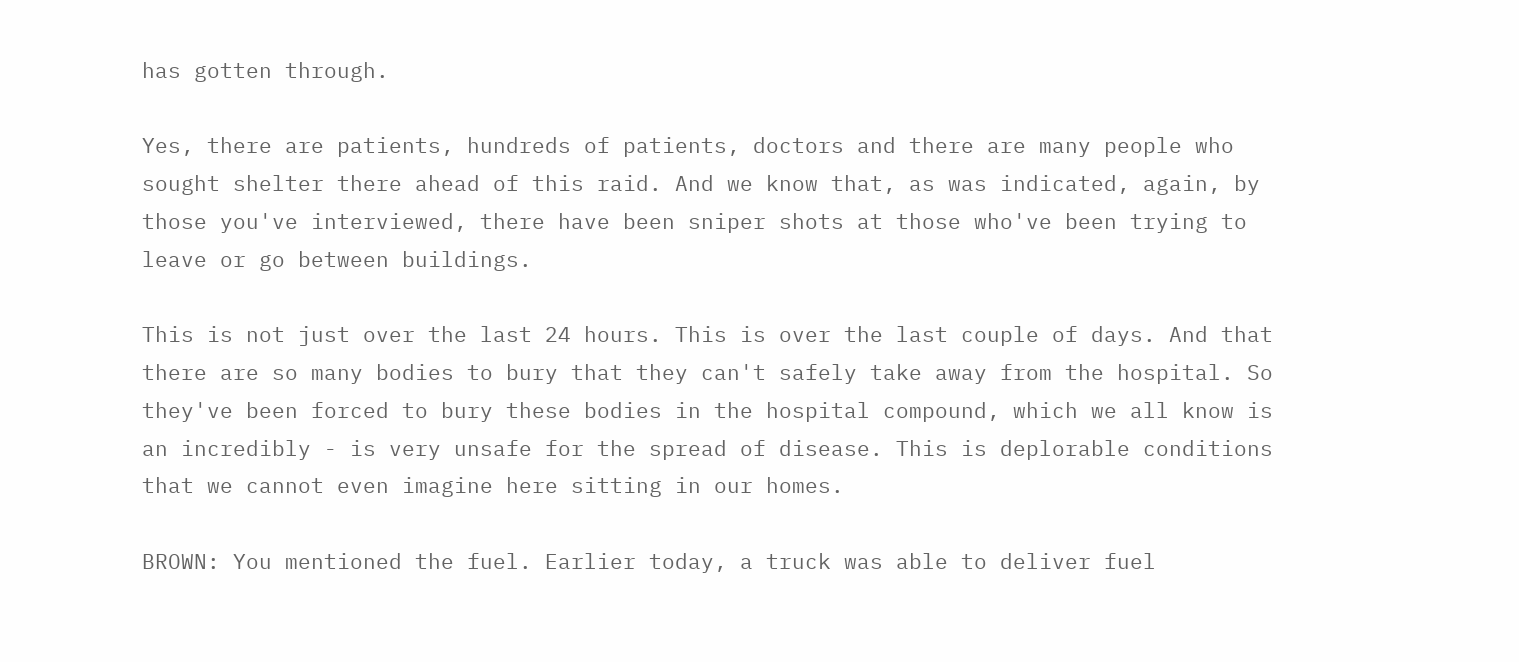has gotten through.

Yes, there are patients, hundreds of patients, doctors and there are many people who sought shelter there ahead of this raid. And we know that, as was indicated, again, by those you've interviewed, there have been sniper shots at those who've been trying to leave or go between buildings.

This is not just over the last 24 hours. This is over the last couple of days. And that there are so many bodies to bury that they can't safely take away from the hospital. So they've been forced to bury these bodies in the hospital compound, which we all know is an incredibly - is very unsafe for the spread of disease. This is deplorable conditions that we cannot even imagine here sitting in our homes.

BROWN: You mentioned the fuel. Earlier today, a truck was able to deliver fuel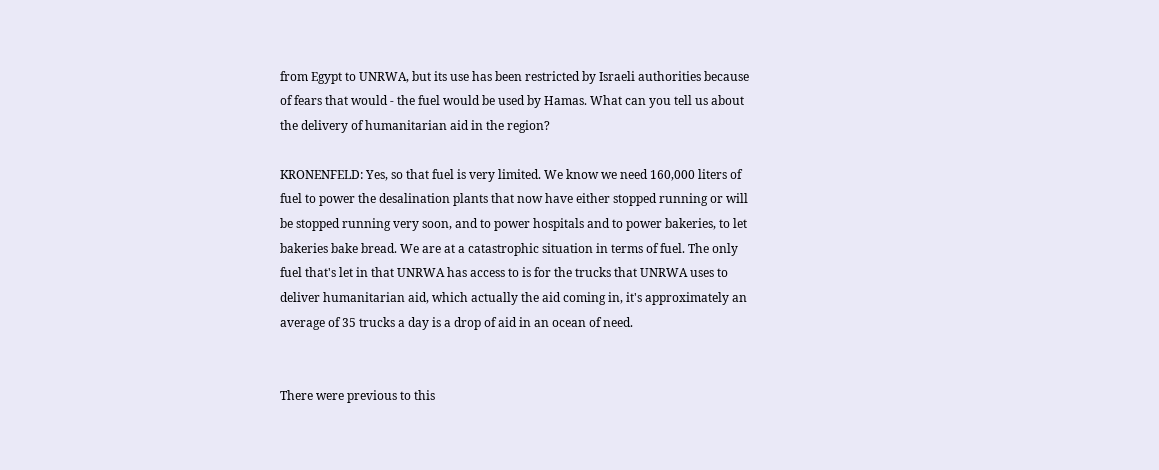from Egypt to UNRWA, but its use has been restricted by Israeli authorities because of fears that would - the fuel would be used by Hamas. What can you tell us about the delivery of humanitarian aid in the region?

KRONENFELD: Yes, so that fuel is very limited. We know we need 160,000 liters of fuel to power the desalination plants that now have either stopped running or will be stopped running very soon, and to power hospitals and to power bakeries, to let bakeries bake bread. We are at a catastrophic situation in terms of fuel. The only fuel that's let in that UNRWA has access to is for the trucks that UNRWA uses to deliver humanitarian aid, which actually the aid coming in, it's approximately an average of 35 trucks a day is a drop of aid in an ocean of need.


There were previous to this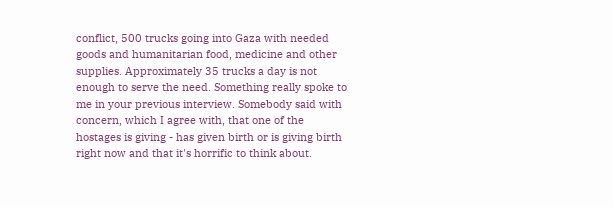conflict, 500 trucks going into Gaza with needed goods and humanitarian food, medicine and other supplies. Approximately 35 trucks a day is not enough to serve the need. Something really spoke to me in your previous interview. Somebody said with concern, which I agree with, that one of the hostages is giving - has given birth or is giving birth right now and that it's horrific to think about.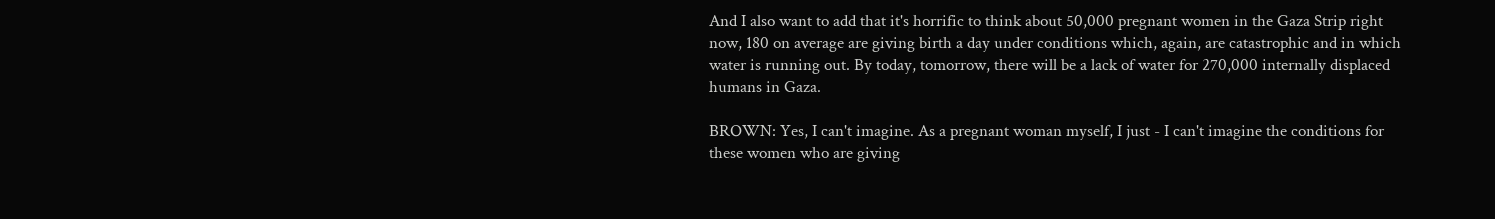And I also want to add that it's horrific to think about 50,000 pregnant women in the Gaza Strip right now, 180 on average are giving birth a day under conditions which, again, are catastrophic and in which water is running out. By today, tomorrow, there will be a lack of water for 270,000 internally displaced humans in Gaza.

BROWN: Yes, I can't imagine. As a pregnant woman myself, I just - I can't imagine the conditions for these women who are giving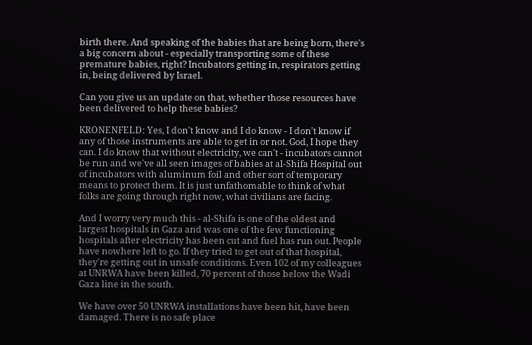birth there. And speaking of the babies that are being born, there's a big concern about - especially transporting some of these premature babies, right? Incubators getting in, respirators getting in, being delivered by Israel.

Can you give us an update on that, whether those resources have been delivered to help these babies?

KRONENFELD: Yes, I don't know and I do know - I don't know if any of those instruments are able to get in or not. God, I hope they can. I do know that without electricity, we can't - incubators cannot be run and we've all seen images of babies at al-Shifa Hospital out of incubators with aluminum foil and other sort of temporary means to protect them. It is just unfathomable to think of what folks are going through right now, what civilians are facing.

And I worry very much this - al-Shifa is one of the oldest and largest hospitals in Gaza and was one of the few functioning hospitals after electricity has been cut and fuel has run out. People have nowhere left to go. If they tried to get out of that hospital, they're getting out in unsafe conditions. Even 102 of my colleagues at UNRWA have been killed, 70 percent of those below the Wadi Gaza line in the south.

We have over 50 UNRWA installations have been hit, have been damaged. There is no safe place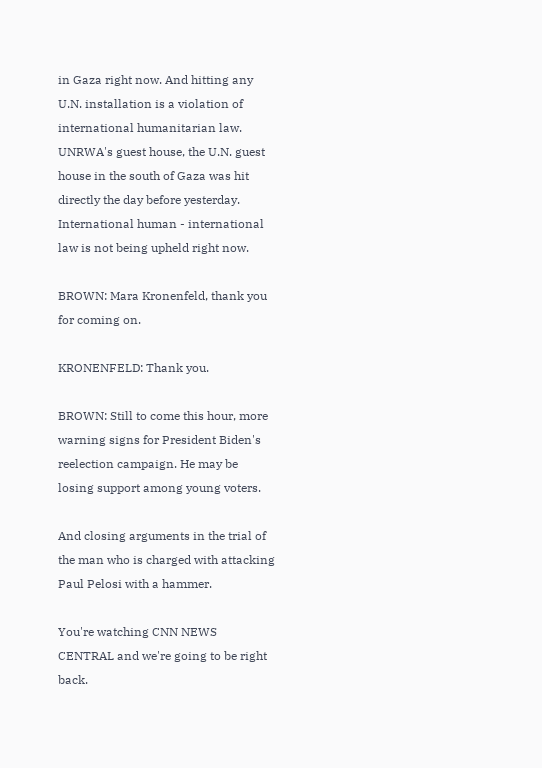in Gaza right now. And hitting any U.N. installation is a violation of international humanitarian law. UNRWA's guest house, the U.N. guest house in the south of Gaza was hit directly the day before yesterday. International human - international law is not being upheld right now.

BROWN: Mara Kronenfeld, thank you for coming on.

KRONENFELD: Thank you.

BROWN: Still to come this hour, more warning signs for President Biden's reelection campaign. He may be losing support among young voters.

And closing arguments in the trial of the man who is charged with attacking Paul Pelosi with a hammer.

You're watching CNN NEWS CENTRAL and we're going to be right back.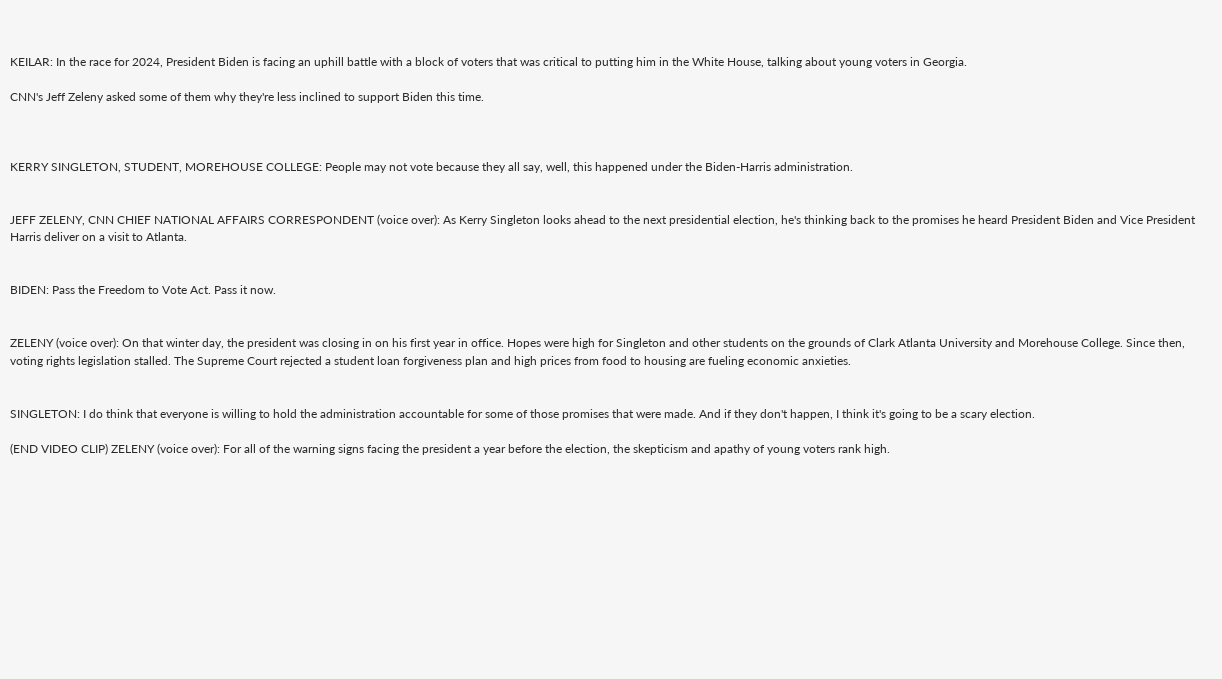KEILAR: In the race for 2024, President Biden is facing an uphill battle with a block of voters that was critical to putting him in the White House, talking about young voters in Georgia.

CNN's Jeff Zeleny asked some of them why they're less inclined to support Biden this time.



KERRY SINGLETON, STUDENT, MOREHOUSE COLLEGE: People may not vote because they all say, well, this happened under the Biden-Harris administration.


JEFF ZELENY, CNN CHIEF NATIONAL AFFAIRS CORRESPONDENT (voice over): As Kerry Singleton looks ahead to the next presidential election, he's thinking back to the promises he heard President Biden and Vice President Harris deliver on a visit to Atlanta.


BIDEN: Pass the Freedom to Vote Act. Pass it now.


ZELENY (voice over): On that winter day, the president was closing in on his first year in office. Hopes were high for Singleton and other students on the grounds of Clark Atlanta University and Morehouse College. Since then, voting rights legislation stalled. The Supreme Court rejected a student loan forgiveness plan and high prices from food to housing are fueling economic anxieties.


SINGLETON: I do think that everyone is willing to hold the administration accountable for some of those promises that were made. And if they don't happen, I think it's going to be a scary election.

(END VIDEO CLIP) ZELENY (voice over): For all of the warning signs facing the president a year before the election, the skepticism and apathy of young voters rank high.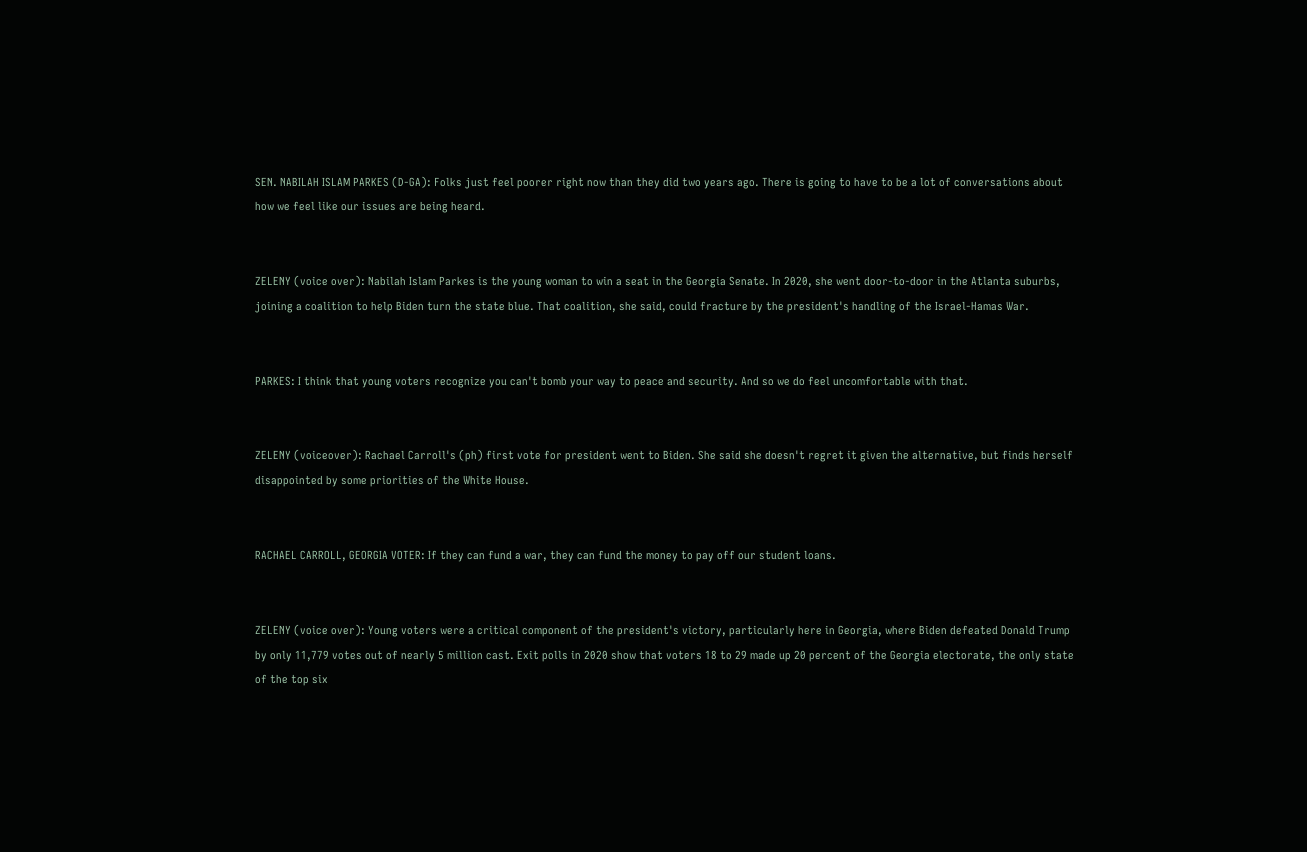SEN. NABILAH ISLAM PARKES (D-GA): Folks just feel poorer right now than they did two years ago. There is going to have to be a lot of conversations about how we feel like our issues are being heard.


ZELENY (voice over): Nabilah Islam Parkes is the young woman to win a seat in the Georgia Senate. In 2020, she went door-to-door in the Atlanta suburbs, joining a coalition to help Biden turn the state blue. That coalition, she said, could fracture by the president's handling of the Israel-Hamas War.


PARKES: I think that young voters recognize you can't bomb your way to peace and security. And so we do feel uncomfortable with that.


ZELENY (voiceover): Rachael Carroll's (ph) first vote for president went to Biden. She said she doesn't regret it given the alternative, but finds herself disappointed by some priorities of the White House.


RACHAEL CARROLL, GEORGIA VOTER: If they can fund a war, they can fund the money to pay off our student loans.


ZELENY (voice over): Young voters were a critical component of the president's victory, particularly here in Georgia, where Biden defeated Donald Trump by only 11,779 votes out of nearly 5 million cast. Exit polls in 2020 show that voters 18 to 29 made up 20 percent of the Georgia electorate, the only state of the top six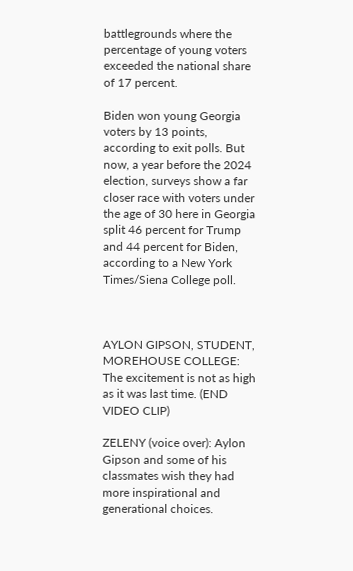battlegrounds where the percentage of young voters exceeded the national share of 17 percent.

Biden won young Georgia voters by 13 points, according to exit polls. But now, a year before the 2024 election, surveys show a far closer race with voters under the age of 30 here in Georgia split 46 percent for Trump and 44 percent for Biden, according to a New York Times/Siena College poll.



AYLON GIPSON, STUDENT, MOREHOUSE COLLEGE: The excitement is not as high as it was last time. (END VIDEO CLIP)

ZELENY (voice over): Aylon Gipson and some of his classmates wish they had more inspirational and generational choices.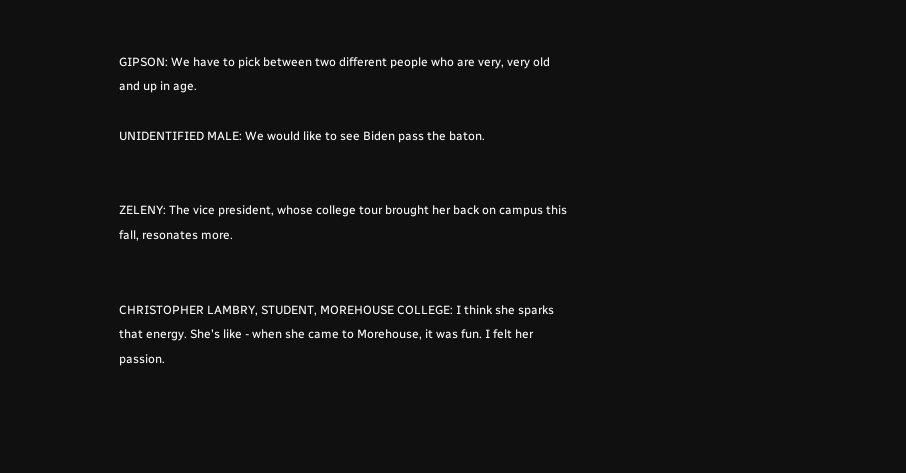GIPSON: We have to pick between two different people who are very, very old and up in age.

UNIDENTIFIED MALE: We would like to see Biden pass the baton.


ZELENY: The vice president, whose college tour brought her back on campus this fall, resonates more.


CHRISTOPHER LAMBRY, STUDENT, MOREHOUSE COLLEGE: I think she sparks that energy. She's like - when she came to Morehouse, it was fun. I felt her passion.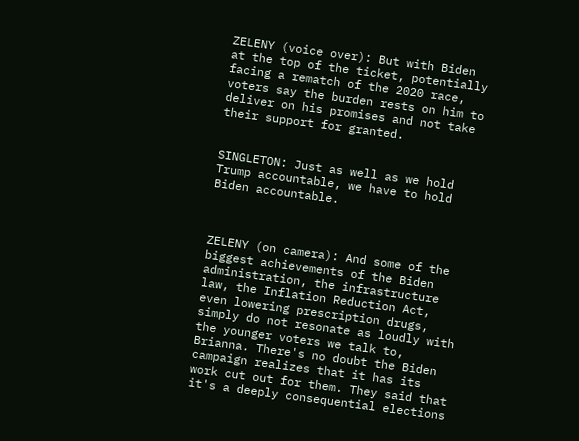ZELENY (voice over): But with Biden at the top of the ticket, potentially facing a rematch of the 2020 race, voters say the burden rests on him to deliver on his promises and not take their support for granted.


SINGLETON: Just as well as we hold Trump accountable, we have to hold Biden accountable.



ZELENY (on camera): And some of the biggest achievements of the Biden administration, the infrastructure law, the Inflation Reduction Act, even lowering prescription drugs, simply do not resonate as loudly with the younger voters we talk to, Brianna. There's no doubt the Biden campaign realizes that it has its work cut out for them. They said that it's a deeply consequential elections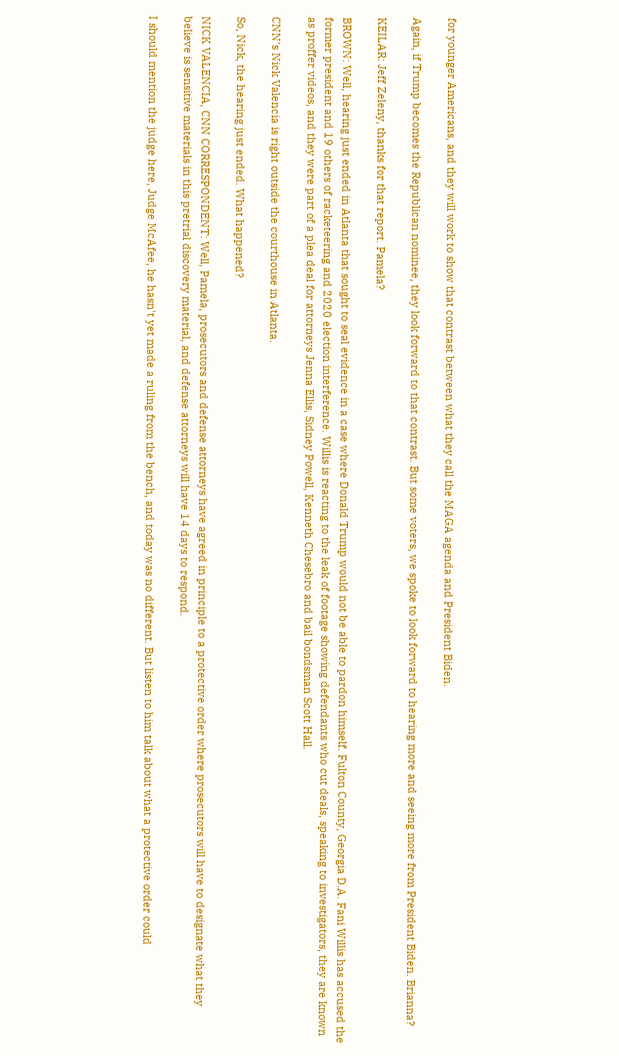for younger Americans, and they will work to show that contrast between what they call the MAGA agenda and President Biden.

Again, if Trump becomes the Republican nominee, they look forward to that contrast. But some voters, we spoke to look forward to hearing more and seeing more from President Biden. Brianna?

KEILAR: Jeff Zeleny, thanks for that report. Pamela?

BROWN: Well, hearing just ended in Atlanta that sought to seal evidence in a case where Donald Trump would not be able to pardon himself. Fulton County, Georgia D.A. Fani Willis has accused the former president and 19 others of racketeering and 2020 election interference. Willis is reacting to the leak of footage showing defendants who cut deals, speaking to investigators, they are known as proffer videos, and they were part of a plea deal for attorneys Jenna Ellis, Sidney Powell, Kenneth Chesebro and bail bondsman Scott Hall.

CNN's Nick Valencia is right outside the courthouse in Atlanta.

So, Nick, the hearing just ended. What happened?

NICK VALENCIA, CNN CORRESPONDENT: Well, Pamela, prosecutors and defense attorneys have agreed in principle to a protective order where prosecutors will have to designate what they believe is sensitive materials in this pretrial discovery material, and defense attorneys will have 14 days to respond.

I should mention the judge here, Judge McAfee, he hasn't yet made a ruling from the bench, and today was no different. But listen to him talk about what a protective order could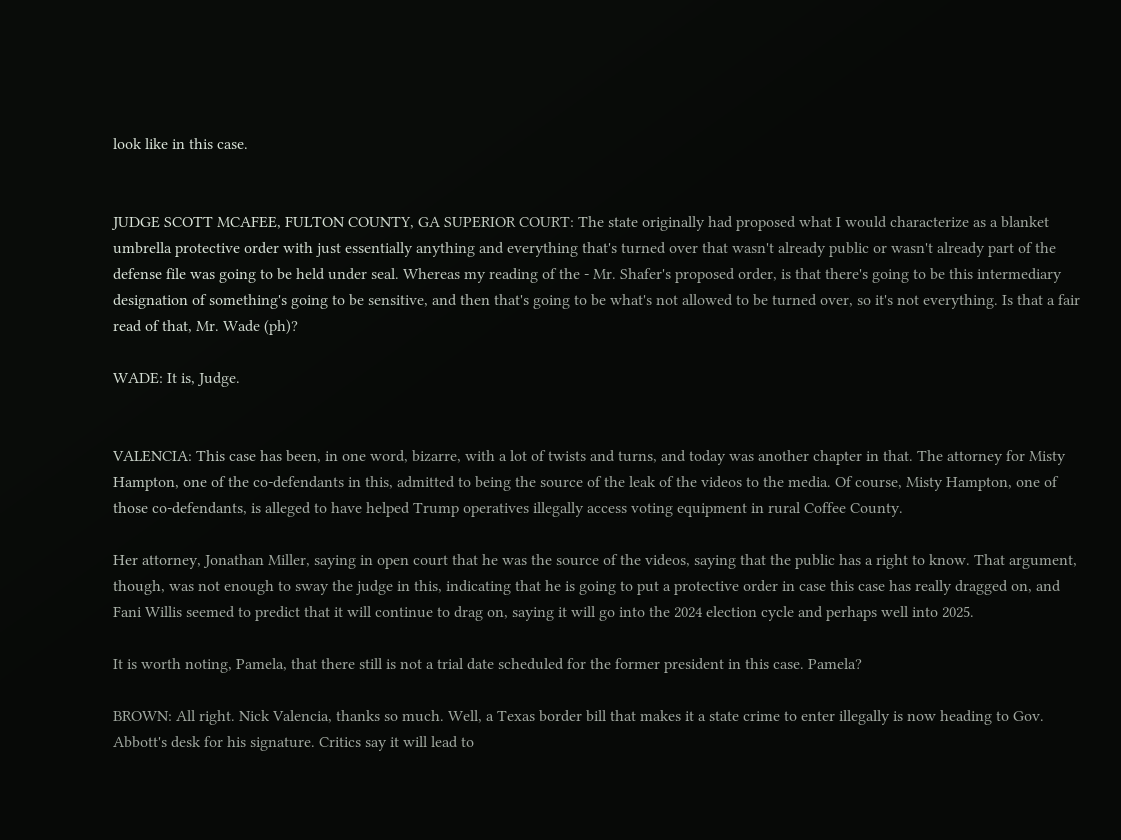look like in this case.


JUDGE SCOTT MCAFEE, FULTON COUNTY, GA SUPERIOR COURT: The state originally had proposed what I would characterize as a blanket umbrella protective order with just essentially anything and everything that's turned over that wasn't already public or wasn't already part of the defense file was going to be held under seal. Whereas my reading of the - Mr. Shafer's proposed order, is that there's going to be this intermediary designation of something's going to be sensitive, and then that's going to be what's not allowed to be turned over, so it's not everything. Is that a fair read of that, Mr. Wade (ph)?

WADE: It is, Judge.


VALENCIA: This case has been, in one word, bizarre, with a lot of twists and turns, and today was another chapter in that. The attorney for Misty Hampton, one of the co-defendants in this, admitted to being the source of the leak of the videos to the media. Of course, Misty Hampton, one of those co-defendants, is alleged to have helped Trump operatives illegally access voting equipment in rural Coffee County.

Her attorney, Jonathan Miller, saying in open court that he was the source of the videos, saying that the public has a right to know. That argument, though, was not enough to sway the judge in this, indicating that he is going to put a protective order in case this case has really dragged on, and Fani Willis seemed to predict that it will continue to drag on, saying it will go into the 2024 election cycle and perhaps well into 2025.

It is worth noting, Pamela, that there still is not a trial date scheduled for the former president in this case. Pamela?

BROWN: All right. Nick Valencia, thanks so much. Well, a Texas border bill that makes it a state crime to enter illegally is now heading to Gov. Abbott's desk for his signature. Critics say it will lead to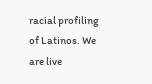racial profiling of Latinos. We are live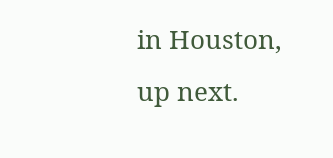in Houston, up next.